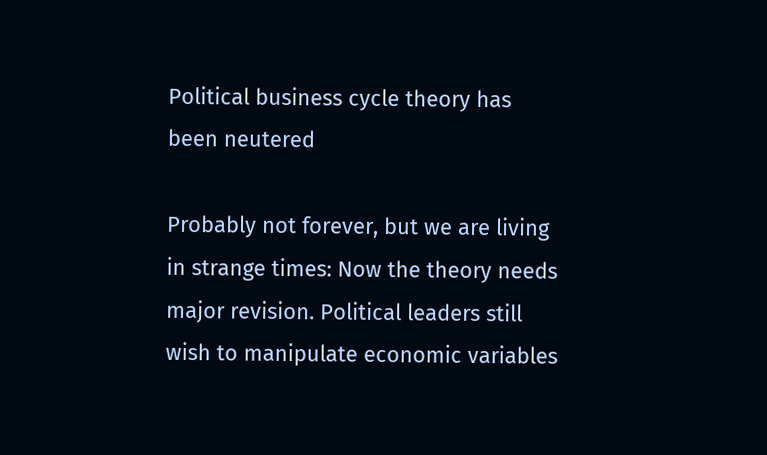Political business cycle theory has been neutered

Probably not forever, but we are living in strange times: Now the theory needs major revision. Political leaders still wish to manipulate economic variables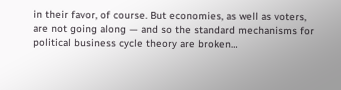in their favor, of course. But economies, as well as voters, are not going along — and so the standard mechanisms for political business cycle theory are broken…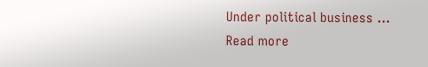Under political business … Read more